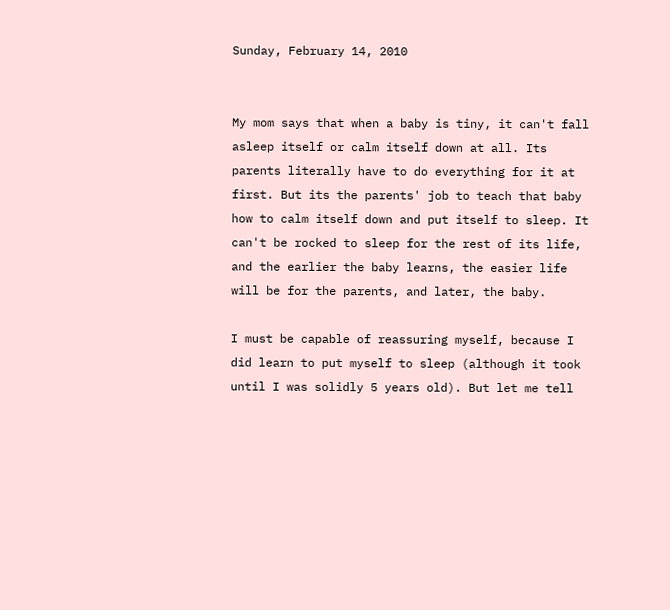Sunday, February 14, 2010


My mom says that when a baby is tiny, it can't fall asleep itself or calm itself down at all. Its parents literally have to do everything for it at first. But its the parents' job to teach that baby how to calm itself down and put itself to sleep. It can't be rocked to sleep for the rest of its life, and the earlier the baby learns, the easier life will be for the parents, and later, the baby.

I must be capable of reassuring myself, because I did learn to put myself to sleep (although it took until I was solidly 5 years old). But let me tell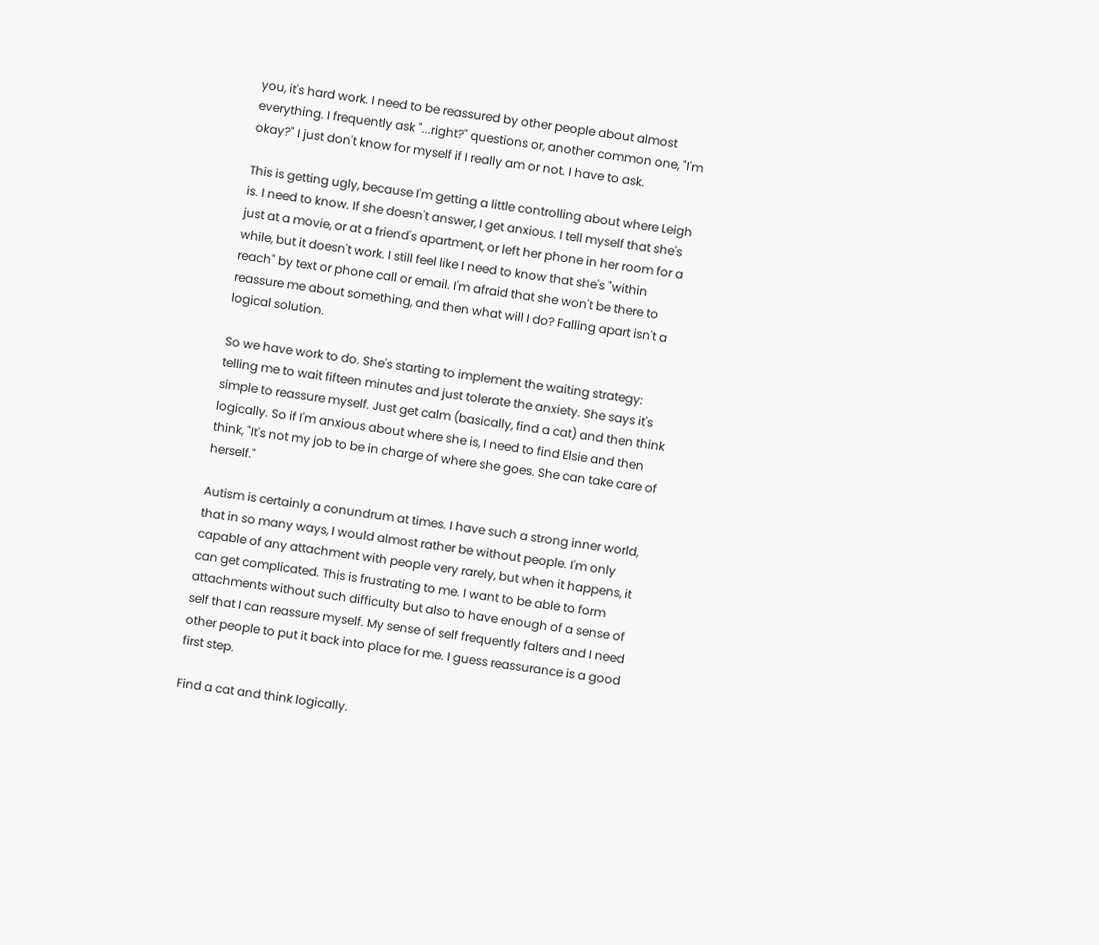you, it's hard work. I need to be reassured by other people about almost everything. I frequently ask "...right?" questions or, another common one, "I'm okay?" I just don't know for myself if I really am or not. I have to ask.

This is getting ugly, because I'm getting a little controlling about where Leigh is. I need to know. If she doesn't answer, I get anxious. I tell myself that she's just at a movie, or at a friend's apartment, or left her phone in her room for a while, but it doesn't work. I still feel like I need to know that she's "within reach" by text or phone call or email. I'm afraid that she won't be there to reassure me about something, and then what will I do? Falling apart isn't a logical solution.

So we have work to do. She's starting to implement the waiting strategy: telling me to wait fifteen minutes and just tolerate the anxiety. She says it's simple to reassure myself. Just get calm (basically, find a cat) and then think logically. So if I'm anxious about where she is, I need to find Elsie and then think, "It's not my job to be in charge of where she goes. She can take care of herself."

Autism is certainly a conundrum at times. I have such a strong inner world, that in so many ways, I would almost rather be without people. I'm only capable of any attachment with people very rarely, but when it happens, it can get complicated. This is frustrating to me. I want to be able to form attachments without such difficulty but also to have enough of a sense of self that I can reassure myself. My sense of self frequently falters and I need other people to put it back into place for me. I guess reassurance is a good first step.

Find a cat and think logically.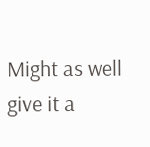Might as well give it a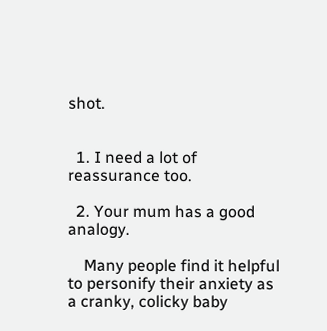shot.


  1. I need a lot of reassurance too.

  2. Your mum has a good analogy.

    Many people find it helpful to personify their anxiety as a cranky, colicky baby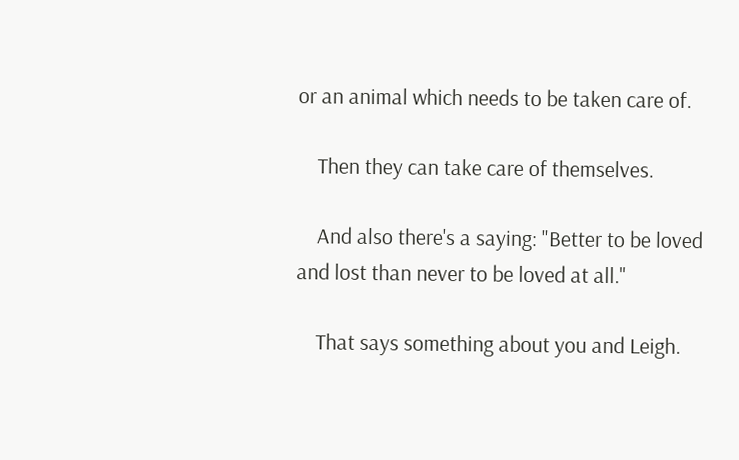or an animal which needs to be taken care of.

    Then they can take care of themselves.

    And also there's a saying: "Better to be loved and lost than never to be loved at all."

    That says something about you and Leigh.